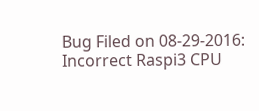Bug Filed on 08-29-2016: Incorrect Raspi3 CPU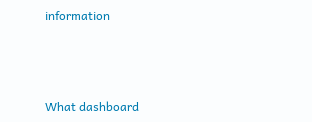information



What dashboard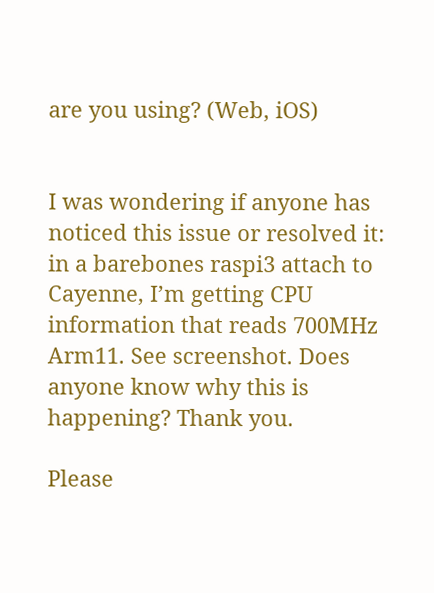are you using? (Web, iOS)


I was wondering if anyone has noticed this issue or resolved it: in a barebones raspi3 attach to Cayenne, I’m getting CPU information that reads 700MHz Arm11. See screenshot. Does anyone know why this is happening? Thank you.

Please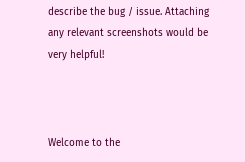describe the bug / issue. Attaching any relevant screenshots would be very helpful!



Welcome to the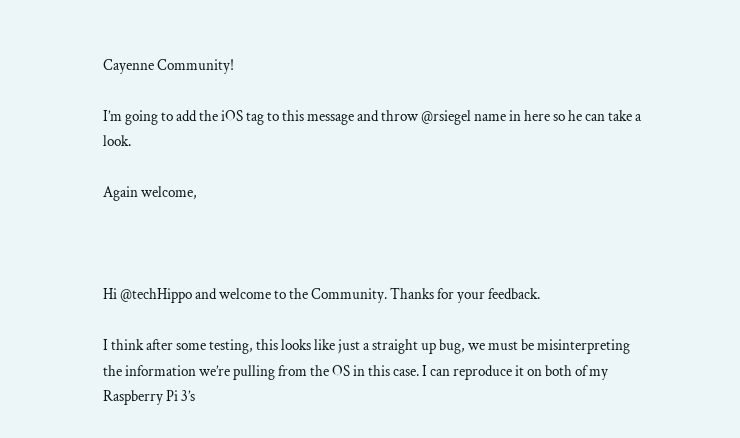Cayenne Community!

I’m going to add the iOS tag to this message and throw @rsiegel name in here so he can take a look.

Again welcome,



Hi @techHippo and welcome to the Community. Thanks for your feedback.

I think after some testing, this looks like just a straight up bug, we must be misinterpreting the information we’re pulling from the OS in this case. I can reproduce it on both of my Raspberry Pi 3’s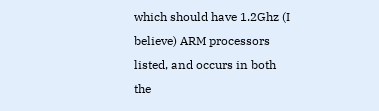which should have 1.2Ghz (I believe) ARM processors listed, and occurs in both the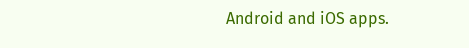Android and iOS apps.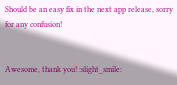Should be an easy fix in the next app release, sorry for any confusion!


Awesome, thank you! :slight_smile: